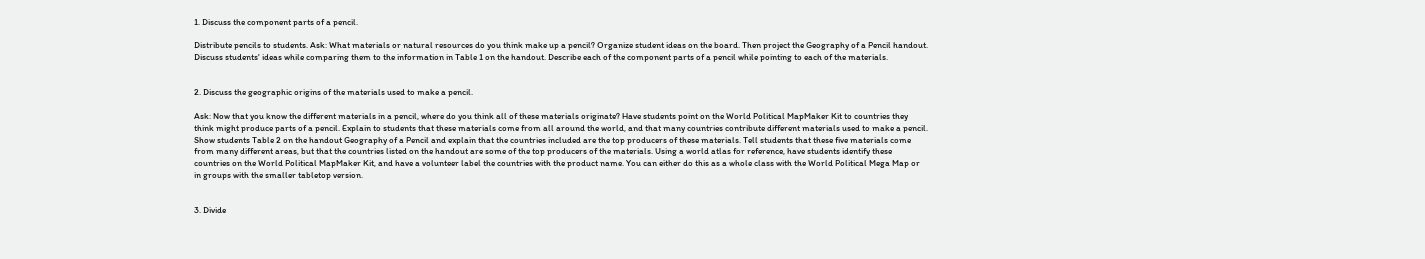1. Discuss the component parts of a pencil.

Distribute pencils to students. Ask: What materials or natural resources do you think make up a pencil? Organize student ideas on the board. Then project the Geography of a Pencil handout. Discuss students' ideas while comparing them to the information in Table 1 on the handout. Describe each of the component parts of a pencil while pointing to each of the materials.


2. Discuss the geographic origins of the materials used to make a pencil.

Ask: Now that you know the different materials in a pencil, where do you think all of these materials originate? Have students point on the World Political MapMaker Kit to countries they think might produce parts of a pencil. Explain to students that these materials come from all around the world, and that many countries contribute different materials used to make a pencil. Show students Table 2 on the handout Geography of a Pencil and explain that the countries included are the top producers of these materials. Tell students that these five materials come from many different areas, but that the countries listed on the handout are some of the top producers of the materials. Using a world atlas for reference, have students identify these countries on the World Political MapMaker Kit, and have a volunteer label the countries with the product name. You can either do this as a whole class with the World Political Mega Map or in groups with the smaller tabletop version.


3. Divide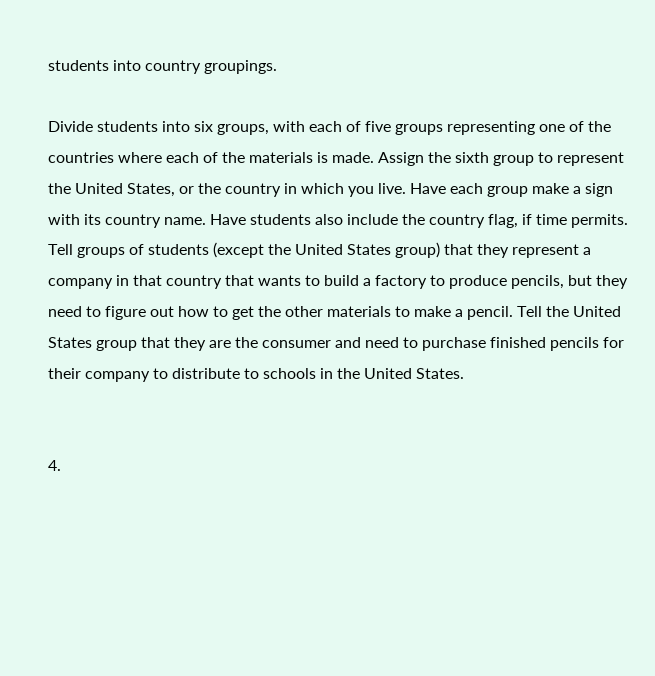students into country groupings.

Divide students into six groups, with each of five groups representing one of the countries where each of the materials is made. Assign the sixth group to represent the United States, or the country in which you live. Have each group make a sign with its country name. Have students also include the country flag, if time permits. Tell groups of students (except the United States group) that they represent a company in that country that wants to build a factory to produce pencils, but they need to figure out how to get the other materials to make a pencil. Tell the United States group that they are the consumer and need to purchase finished pencils for their company to distribute to schools in the United States.


4.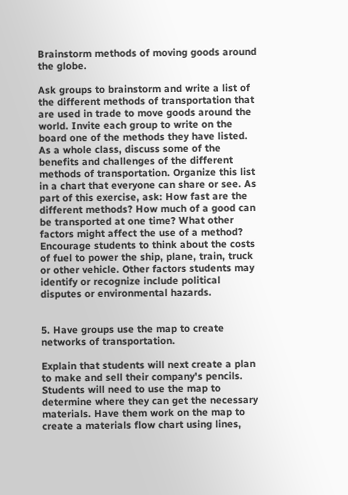Brainstorm methods of moving goods around the globe.

Ask groups to brainstorm and write a list of the different methods of transportation that are used in trade to move goods around the world. Invite each group to write on the board one of the methods they have listed. As a whole class, discuss some of the benefits and challenges of the different methods of transportation. Organize this list in a chart that everyone can share or see. As part of this exercise, ask: How fast are the different methods? How much of a good can be transported at one time? What other factors might affect the use of a method? Encourage students to think about the costs of fuel to power the ship, plane, train, truck or other vehicle. Other factors students may identify or recognize include political disputes or environmental hazards.


5. Have groups use the map to create networks of transportation.

Explain that students will next create a plan to make and sell their company's pencils. Students will need to use the map to determine where they can get the necessary materials. Have them work on the map to create a materials flow chart using lines,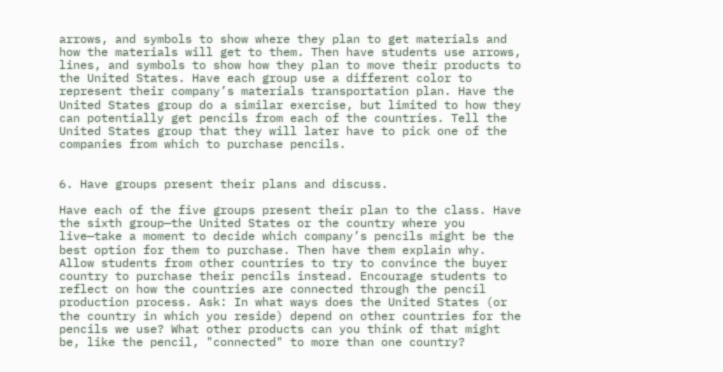arrows, and symbols to show where they plan to get materials and how the materials will get to them. Then have students use arrows, lines, and symbols to show how they plan to move their products to the United States. Have each group use a different color to represent their company’s materials transportation plan. Have the United States group do a similar exercise, but limited to how they can potentially get pencils from each of the countries. Tell the United States group that they will later have to pick one of the companies from which to purchase pencils.


6. Have groups present their plans and discuss.

Have each of the five groups present their plan to the class. Have the sixth group—the United States or the country where you live—take a moment to decide which company’s pencils might be the best option for them to purchase. Then have them explain why. Allow students from other countries to try to convince the buyer country to purchase their pencils instead. Encourage students to reflect on how the countries are connected through the pencil production process. Ask: In what ways does the United States (or the country in which you reside) depend on other countries for the pencils we use? What other products can you think of that might be, like the pencil, "connected" to more than one country?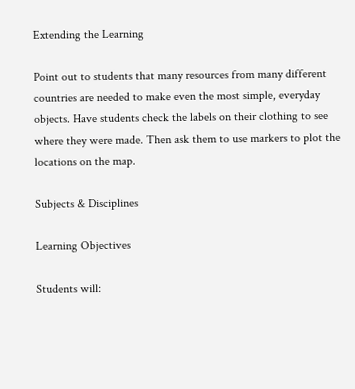Extending the Learning

Point out to students that many resources from many different countries are needed to make even the most simple, everyday objects. Have students check the labels on their clothing to see where they were made. Then ask them to use markers to plot the locations on the map.

Subjects & Disciplines

Learning Objectives

Students will: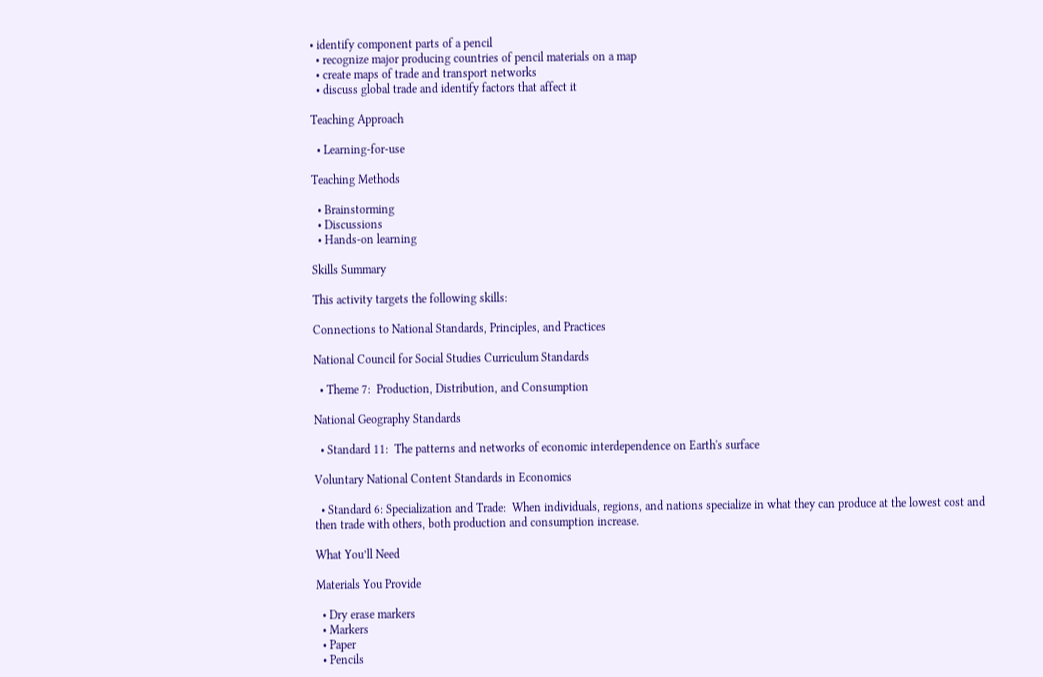• identify component parts of a pencil
  • recognize major producing countries of pencil materials on a map
  • create maps of trade and transport networks
  • discuss global trade and identify factors that affect it

Teaching Approach

  • Learning-for-use

Teaching Methods

  • Brainstorming
  • Discussions
  • Hands-on learning

Skills Summary

This activity targets the following skills:

Connections to National Standards, Principles, and Practices

National Council for Social Studies Curriculum Standards

  • Theme 7:  Production, Distribution, and Consumption

National Geography Standards

  • Standard 11:  The patterns and networks of economic interdependence on Earth's surface

Voluntary National Content Standards in Economics

  • Standard 6: Specialization and Trade:  When individuals, regions, and nations specialize in what they can produce at the lowest cost and then trade with others, both production and consumption increase.

What You’ll Need

Materials You Provide

  • Dry erase markers
  • Markers
  • Paper
  • Pencils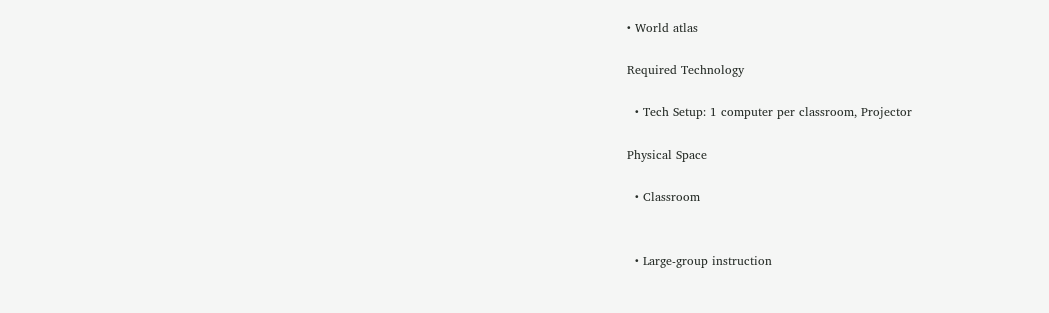• World atlas

Required Technology

  • Tech Setup: 1 computer per classroom, Projector

Physical Space

  • Classroom


  • Large-group instruction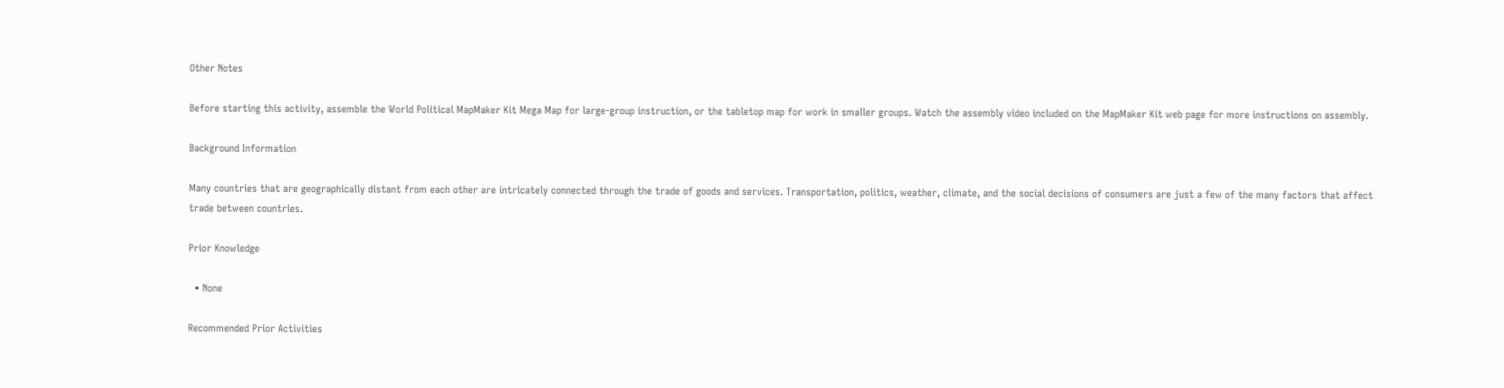Other Notes

Before starting this activity, assemble the World Political MapMaker Kit Mega Map for large-group instruction, or the tabletop map for work in smaller groups. Watch the assembly video included on the MapMaker Kit web page for more instructions on assembly.

Background Information

Many countries that are geographically distant from each other are intricately connected through the trade of goods and services. Transportation, politics, weather, climate, and the social decisions of consumers are just a few of the many factors that affect trade between countries.

Prior Knowledge

  • None

Recommended Prior Activities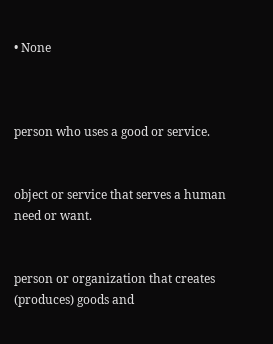• None



person who uses a good or service.


object or service that serves a human need or want.


person or organization that creates (produces) goods and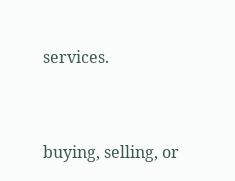services.


buying, selling, or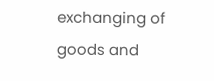exchanging of goods and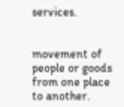services.


movement of people or goods from one place to another.